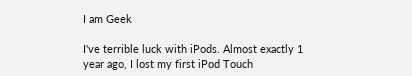I am Geek

I've terrible luck with iPods. Almost exactly 1 year ago, I lost my first iPod Touch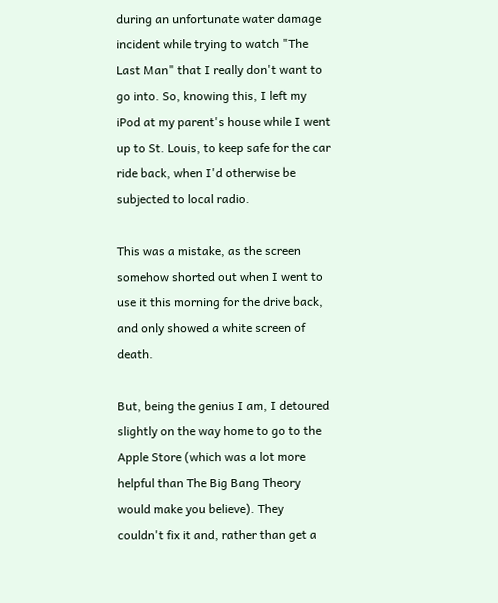during an unfortunate water damage incident while trying to watch "The Last Man" that I really don't want to go into. So, knowing this, I left my iPod at my parent's house while I went up to St. Louis, to keep safe for the car ride back, when I'd otherwise be subjected to local radio.

This was a mistake, as the screen somehow shorted out when I went to use it this morning for the drive back, and only showed a white screen of death.

But, being the genius I am, I detoured slightly on the way home to go to the Apple Store (which was a lot more helpful than The Big Bang Theory would make you believe). They couldn't fix it and, rather than get a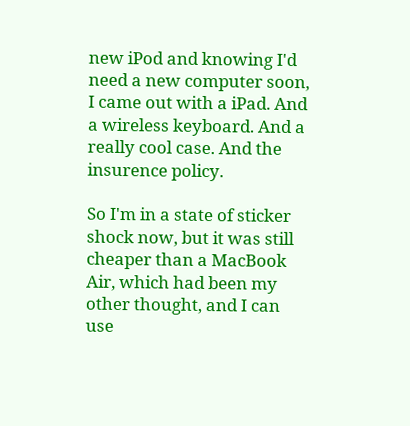new iPod and knowing I'd need a new computer soon, I came out with a iPad. And a wireless keyboard. And a really cool case. And the insurence policy.

So I'm in a state of sticker shock now, but it was still cheaper than a MacBook Air, which had been my other thought, and I can use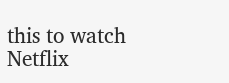this to watch Netflix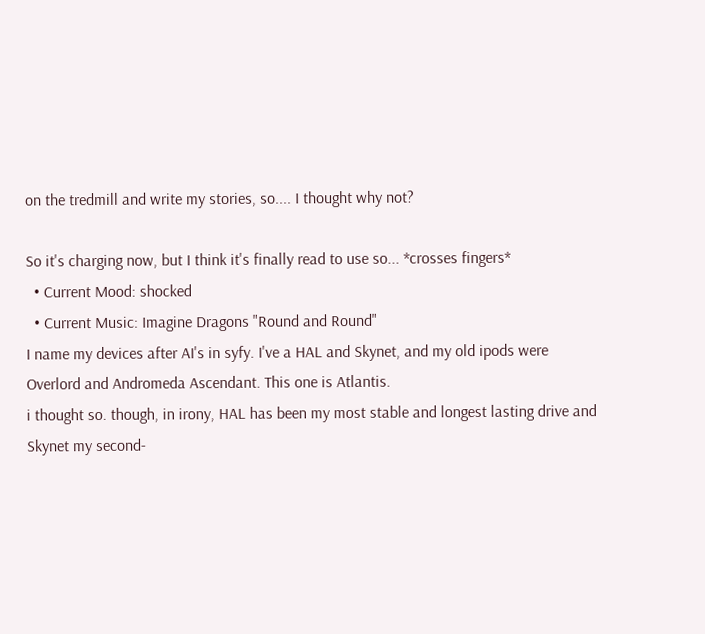on the tredmill and write my stories, so.... I thought why not?

So it's charging now, but I think it's finally read to use so... *crosses fingers*
  • Current Mood: shocked
  • Current Music: Imagine Dragons "Round and Round"
I name my devices after AI's in syfy. I've a HAL and Skynet, and my old ipods were Overlord and Andromeda Ascendant. This one is Atlantis.
i thought so. though, in irony, HAL has been my most stable and longest lasting drive and Skynet my second-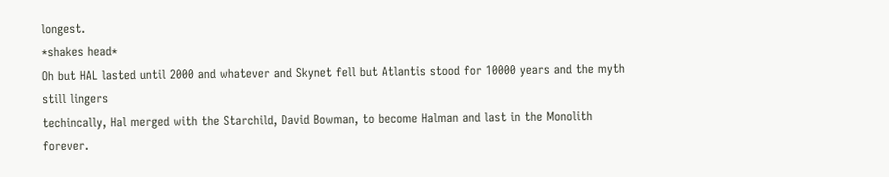longest.
*shakes head*
Oh but HAL lasted until 2000 and whatever and Skynet fell but Atlantis stood for 10000 years and the myth still lingers
techincally, Hal merged with the Starchild, David Bowman, to become Halman and last in the Monolith forever.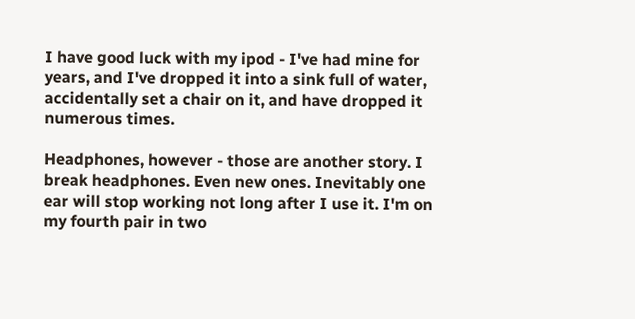I have good luck with my ipod - I've had mine for years, and I've dropped it into a sink full of water, accidentally set a chair on it, and have dropped it numerous times.

Headphones, however - those are another story. I break headphones. Even new ones. Inevitably one ear will stop working not long after I use it. I'm on my fourth pair in two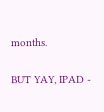months.

BUT YAY, IPAD -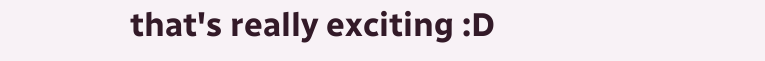that's really exciting :D